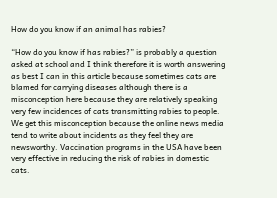How do you know if an animal has rabies?

“How do you know if has rabies?” is probably a question asked at school and I think therefore it is worth answering as best I can in this article because sometimes cats are blamed for carrying diseases although there is a misconception here because they are relatively speaking very few incidences of cats transmitting rabies to people. We get this misconception because the online news media tend to write about incidents as they feel they are newsworthy. Vaccination programs in the USA have been very effective in reducing the risk of rabies in domestic cats.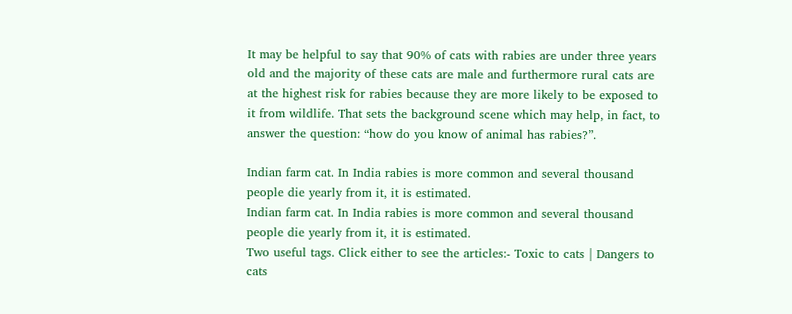It may be helpful to say that 90% of cats with rabies are under three years old and the majority of these cats are male and furthermore rural cats are at the highest risk for rabies because they are more likely to be exposed to it from wildlife. That sets the background scene which may help, in fact, to answer the question: “how do you know of animal has rabies?”.

Indian farm cat. In India rabies is more common and several thousand people die yearly from it, it is estimated.
Indian farm cat. In India rabies is more common and several thousand people die yearly from it, it is estimated.
Two useful tags. Click either to see the articles:- Toxic to cats | Dangers to cats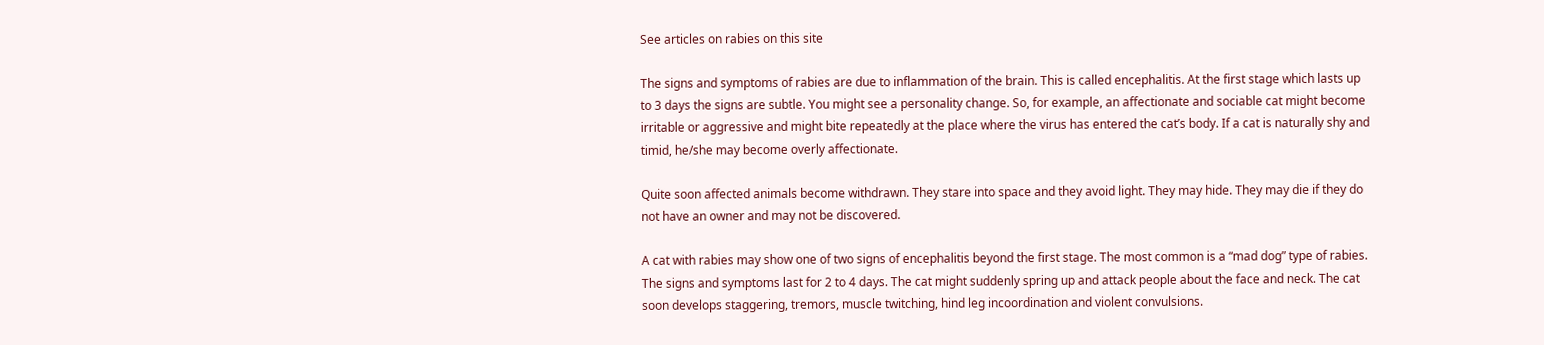See articles on rabies on this site

The signs and symptoms of rabies are due to inflammation of the brain. This is called encephalitis. At the first stage which lasts up to 3 days the signs are subtle. You might see a personality change. So, for example, an affectionate and sociable cat might become irritable or aggressive and might bite repeatedly at the place where the virus has entered the cat’s body. If a cat is naturally shy and timid, he/she may become overly affectionate.

Quite soon affected animals become withdrawn. They stare into space and they avoid light. They may hide. They may die if they do not have an owner and may not be discovered.

A cat with rabies may show one of two signs of encephalitis beyond the first stage. The most common is a “mad dog” type of rabies. The signs and symptoms last for 2 to 4 days. The cat might suddenly spring up and attack people about the face and neck. The cat soon develops staggering, tremors, muscle twitching, hind leg incoordination and violent convulsions.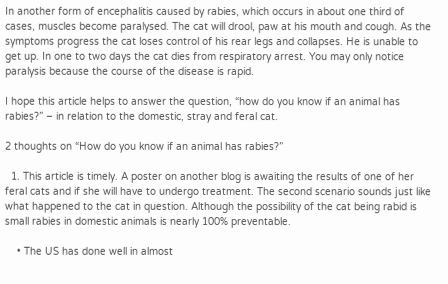In another form of encephalitis caused by rabies, which occurs in about one third of cases, muscles become paralysed. The cat will drool, paw at his mouth and cough. As the symptoms progress the cat loses control of his rear legs and collapses. He is unable to get up. In one to two days the cat dies from respiratory arrest. You may only notice paralysis because the course of the disease is rapid.

I hope this article helps to answer the question, “how do you know if an animal has rabies?” – in relation to the domestic, stray and feral cat.

2 thoughts on “How do you know if an animal has rabies?”

  1. This article is timely. A poster on another blog is awaiting the results of one of her feral cats and if she will have to undergo treatment. The second scenario sounds just like what happened to the cat in question. Although the possibility of the cat being rabid is small rabies in domestic animals is nearly 100% preventable.

    • The US has done well in almost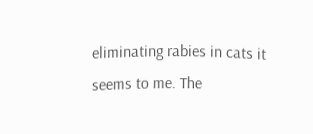eliminating rabies in cats it seems to me. The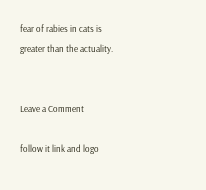fear of rabies in cats is greater than the actuality.


Leave a Comment

follow it link and logo